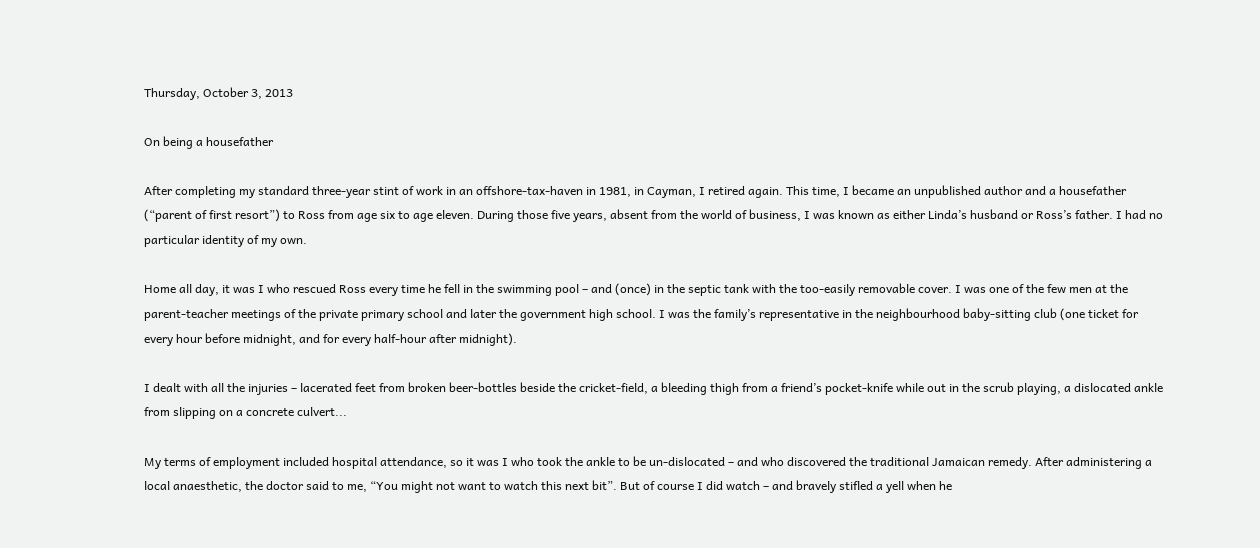Thursday, October 3, 2013

On being a housefather

After completing my standard three-year stint of work in an offshore-tax-haven in 1981, in Cayman, I retired again. This time, I became an unpublished author and a housefather (“parent of first resort”) to Ross from age six to age eleven. During those five years, absent from the world of business, I was known as either Linda’s husband or Ross’s father. I had no particular identity of my own.

Home all day, it was I who rescued Ross every time he fell in the swimming pool – and (once) in the septic tank with the too-easily removable cover. I was one of the few men at the parent-teacher meetings of the private primary school and later the government high school. I was the family’s representative in the neighbourhood baby-sitting club (one ticket for every hour before midnight, and for every half-hour after midnight).

I dealt with all the injuries – lacerated feet from broken beer-bottles beside the cricket-field, a bleeding thigh from a friend’s pocket-knife while out in the scrub playing, a dislocated ankle from slipping on a concrete culvert...

My terms of employment included hospital attendance, so it was I who took the ankle to be un-dislocated – and who discovered the traditional Jamaican remedy. After administering a local anaesthetic, the doctor said to me, “You might not want to watch this next bit”. But of course I did watch – and bravely stifled a yell when he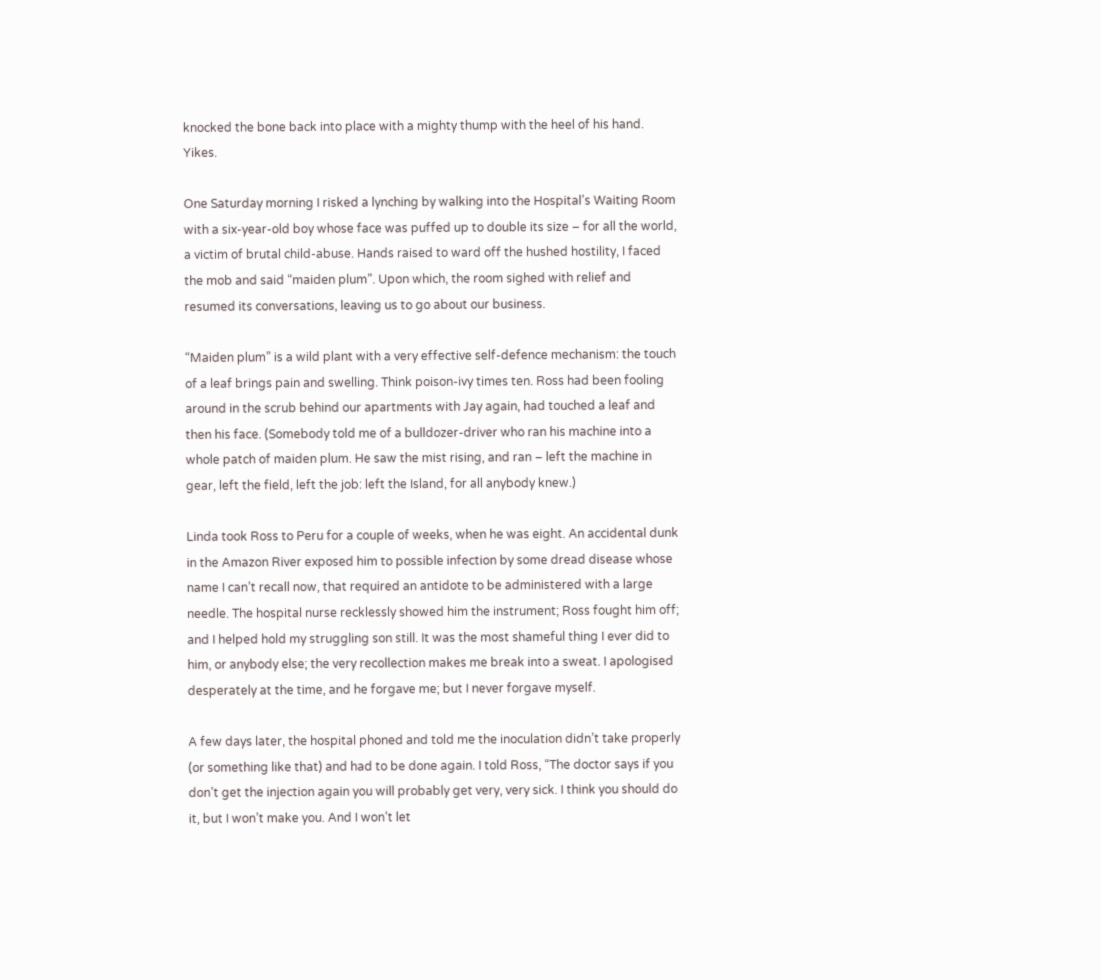knocked the bone back into place with a mighty thump with the heel of his hand. Yikes.

One Saturday morning I risked a lynching by walking into the Hospital’s Waiting Room with a six-year-old boy whose face was puffed up to double its size – for all the world, a victim of brutal child-abuse. Hands raised to ward off the hushed hostility, I faced the mob and said “maiden plum”. Upon which, the room sighed with relief and resumed its conversations, leaving us to go about our business.

“Maiden plum” is a wild plant with a very effective self-defence mechanism: the touch of a leaf brings pain and swelling. Think poison-ivy times ten. Ross had been fooling around in the scrub behind our apartments with Jay again, had touched a leaf and then his face. (Somebody told me of a bulldozer-driver who ran his machine into a whole patch of maiden plum. He saw the mist rising, and ran – left the machine in gear, left the field, left the job: left the Island, for all anybody knew.)

Linda took Ross to Peru for a couple of weeks, when he was eight. An accidental dunk in the Amazon River exposed him to possible infection by some dread disease whose name I can’t recall now, that required an antidote to be administered with a large needle. The hospital nurse recklessly showed him the instrument; Ross fought him off; and I helped hold my struggling son still. It was the most shameful thing I ever did to him, or anybody else; the very recollection makes me break into a sweat. I apologised desperately at the time, and he forgave me; but I never forgave myself.

A few days later, the hospital phoned and told me the inoculation didn’t take properly (or something like that) and had to be done again. I told Ross, “The doctor says if you don’t get the injection again you will probably get very, very sick. I think you should do it, but I won’t make you. And I won’t let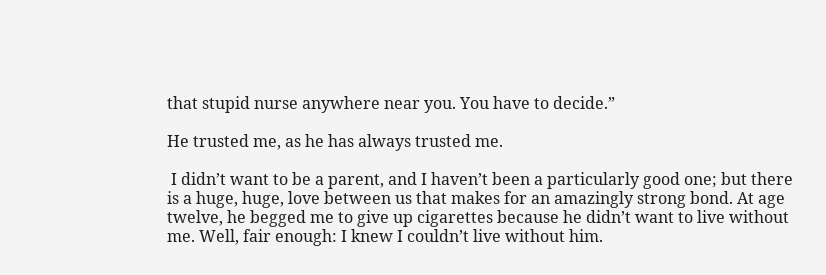that stupid nurse anywhere near you. You have to decide.”

He trusted me, as he has always trusted me.

 I didn’t want to be a parent, and I haven’t been a particularly good one; but there is a huge, huge, love between us that makes for an amazingly strong bond. At age twelve, he begged me to give up cigarettes because he didn’t want to live without me. Well, fair enough: I knew I couldn’t live without him.